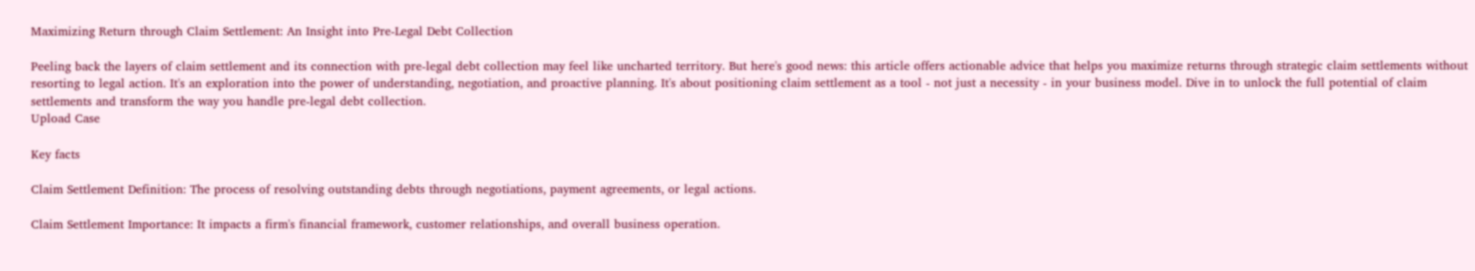Maximizing Return through Claim Settlement: An Insight into Pre-Legal Debt Collection

Peeling back the layers of claim settlement and its connection with pre-legal debt collection may feel like uncharted territory. But here's good news: this article offers actionable advice that helps you maximize returns through strategic claim settlements without resorting to legal action. It's an exploration into the power of understanding, negotiation, and proactive planning. It's about positioning claim settlement as a tool - not just a necessity - in your business model. Dive in to unlock the full potential of claim settlements and transform the way you handle pre-legal debt collection.
Upload Case

Key facts

Claim Settlement Definition: The process of resolving outstanding debts through negotiations, payment agreements, or legal actions.

Claim Settlement Importance: It impacts a firm's financial framework, customer relationships, and overall business operation.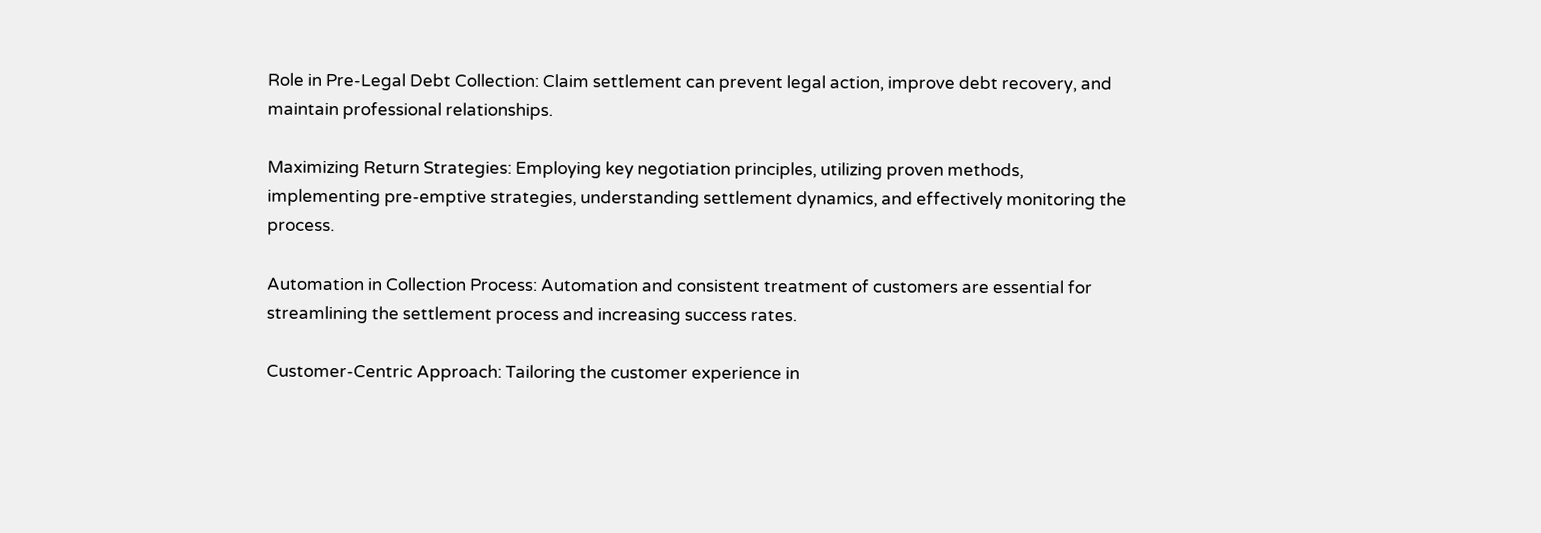Role in Pre-Legal Debt Collection: Claim settlement can prevent legal action, improve debt recovery, and maintain professional relationships.

Maximizing Return Strategies: Employing key negotiation principles, utilizing proven methods, implementing pre-emptive strategies, understanding settlement dynamics, and effectively monitoring the process.

Automation in Collection Process: Automation and consistent treatment of customers are essential for streamlining the settlement process and increasing success rates.

Customer-Centric Approach: Tailoring the customer experience in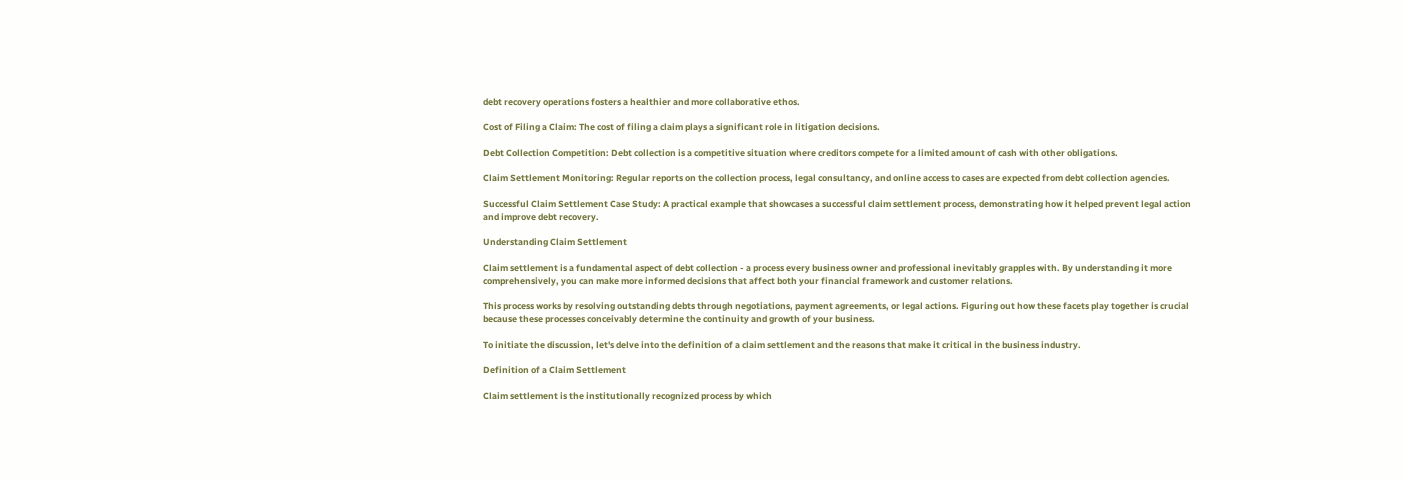debt recovery operations fosters a healthier and more collaborative ethos.

Cost of Filing a Claim: The cost of filing a claim plays a significant role in litigation decisions.

Debt Collection Competition: Debt collection is a competitive situation where creditors compete for a limited amount of cash with other obligations.

Claim Settlement Monitoring: Regular reports on the collection process, legal consultancy, and online access to cases are expected from debt collection agencies.

Successful Claim Settlement Case Study: A practical example that showcases a successful claim settlement process, demonstrating how it helped prevent legal action and improve debt recovery.

Understanding Claim Settlement

Claim settlement is a fundamental aspect of debt collection - a process every business owner and professional inevitably grapples with. By understanding it more comprehensively, you can make more informed decisions that affect both your financial framework and customer relations.

This process works by resolving outstanding debts through negotiations, payment agreements, or legal actions. Figuring out how these facets play together is crucial because these processes conceivably determine the continuity and growth of your business.

To initiate the discussion, let's delve into the definition of a claim settlement and the reasons that make it critical in the business industry.

Definition of a Claim Settlement

Claim settlement is the institutionally recognized process by which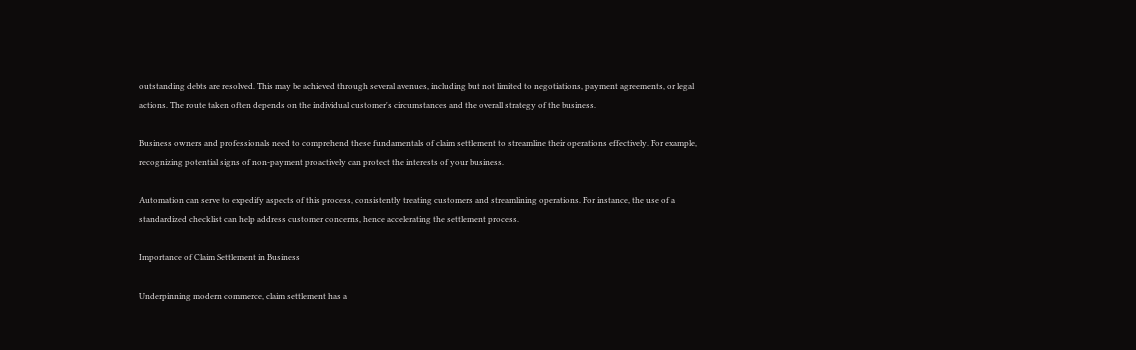outstanding debts are resolved. This may be achieved through several avenues, including but not limited to negotiations, payment agreements, or legal actions. The route taken often depends on the individual customer's circumstances and the overall strategy of the business.

Business owners and professionals need to comprehend these fundamentals of claim settlement to streamline their operations effectively. For example, recognizing potential signs of non-payment proactively can protect the interests of your business.

Automation can serve to expedify aspects of this process, consistently treating customers and streamlining operations. For instance, the use of a standardized checklist can help address customer concerns, hence accelerating the settlement process.

Importance of Claim Settlement in Business

Underpinning modern commerce, claim settlement has a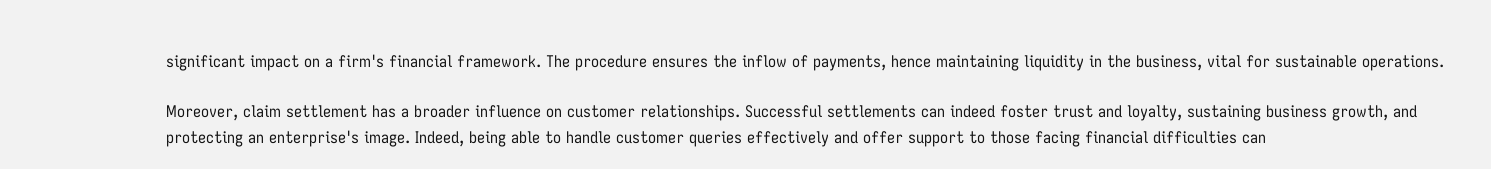significant impact on a firm's financial framework. The procedure ensures the inflow of payments, hence maintaining liquidity in the business, vital for sustainable operations.

Moreover, claim settlement has a broader influence on customer relationships. Successful settlements can indeed foster trust and loyalty, sustaining business growth, and protecting an enterprise's image. Indeed, being able to handle customer queries effectively and offer support to those facing financial difficulties can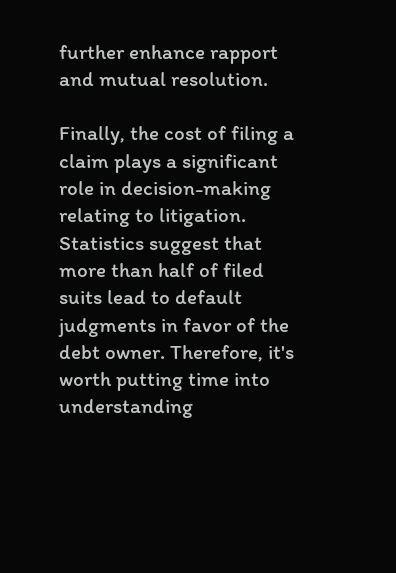further enhance rapport and mutual resolution.

Finally, the cost of filing a claim plays a significant role in decision-making relating to litigation. Statistics suggest that more than half of filed suits lead to default judgments in favor of the debt owner. Therefore, it's worth putting time into understanding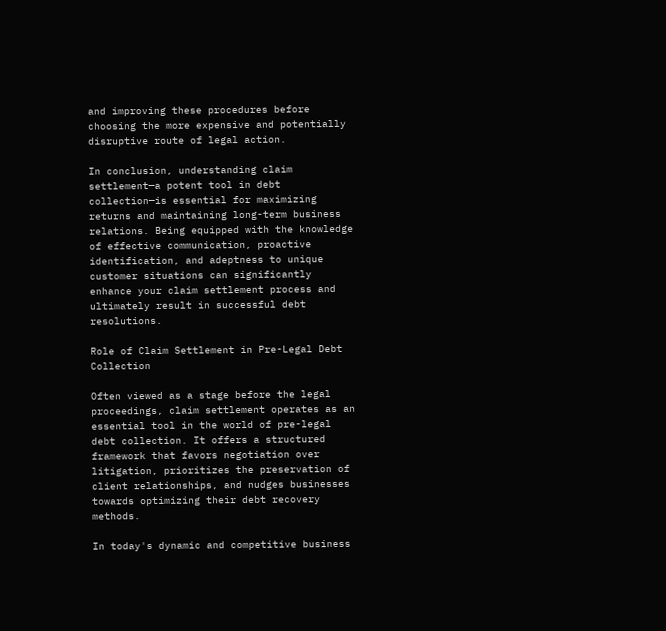and improving these procedures before choosing the more expensive and potentially disruptive route of legal action.

In conclusion, understanding claim settlement—a potent tool in debt collection—is essential for maximizing returns and maintaining long-term business relations. Being equipped with the knowledge of effective communication, proactive identification, and adeptness to unique customer situations can significantly enhance your claim settlement process and ultimately result in successful debt resolutions.

Role of Claim Settlement in Pre-Legal Debt Collection

Often viewed as a stage before the legal proceedings, claim settlement operates as an essential tool in the world of pre-legal debt collection. It offers a structured framework that favors negotiation over litigation, prioritizes the preservation of client relationships, and nudges businesses towards optimizing their debt recovery methods.

In today's dynamic and competitive business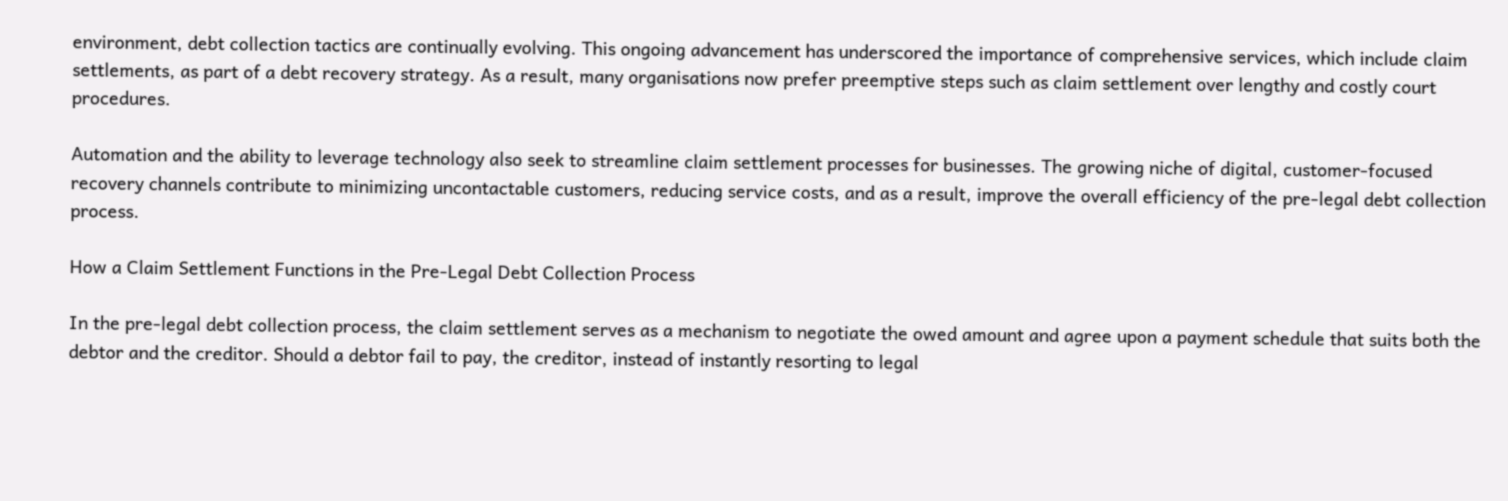environment, debt collection tactics are continually evolving. This ongoing advancement has underscored the importance of comprehensive services, which include claim settlements, as part of a debt recovery strategy. As a result, many organisations now prefer preemptive steps such as claim settlement over lengthy and costly court procedures.

Automation and the ability to leverage technology also seek to streamline claim settlement processes for businesses. The growing niche of digital, customer-focused recovery channels contribute to minimizing uncontactable customers, reducing service costs, and as a result, improve the overall efficiency of the pre-legal debt collection process.

How a Claim Settlement Functions in the Pre-Legal Debt Collection Process

In the pre-legal debt collection process, the claim settlement serves as a mechanism to negotiate the owed amount and agree upon a payment schedule that suits both the debtor and the creditor. Should a debtor fail to pay, the creditor, instead of instantly resorting to legal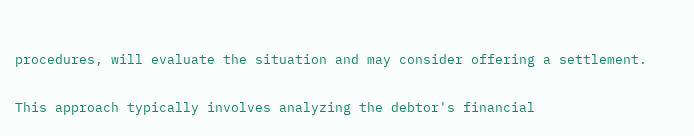procedures, will evaluate the situation and may consider offering a settlement.

This approach typically involves analyzing the debtor's financial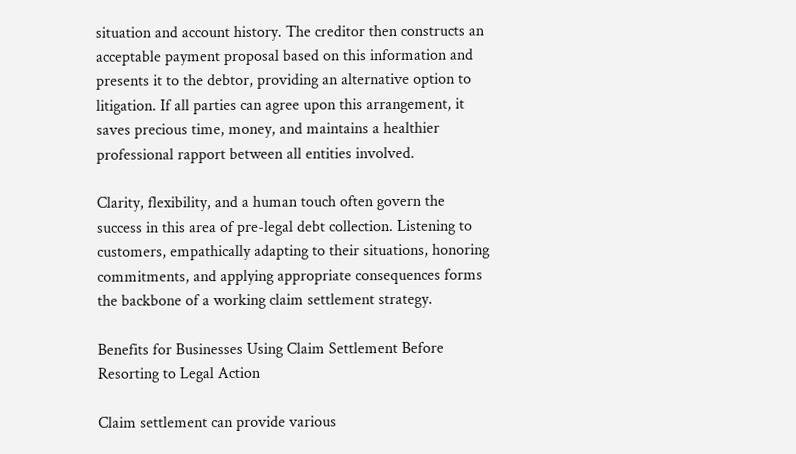situation and account history. The creditor then constructs an acceptable payment proposal based on this information and presents it to the debtor, providing an alternative option to litigation. If all parties can agree upon this arrangement, it saves precious time, money, and maintains a healthier professional rapport between all entities involved.

Clarity, flexibility, and a human touch often govern the success in this area of pre-legal debt collection. Listening to customers, empathically adapting to their situations, honoring commitments, and applying appropriate consequences forms the backbone of a working claim settlement strategy.

Benefits for Businesses Using Claim Settlement Before Resorting to Legal Action

Claim settlement can provide various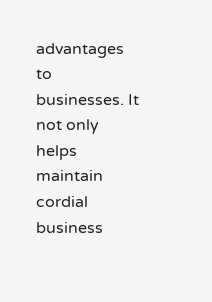advantages to businesses. It not only helps maintain cordial business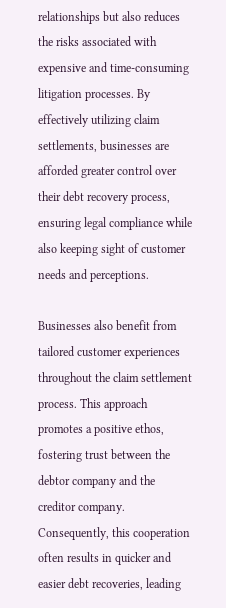relationships but also reduces the risks associated with expensive and time-consuming litigation processes. By effectively utilizing claim settlements, businesses are afforded greater control over their debt recovery process, ensuring legal compliance while also keeping sight of customer needs and perceptions.

Businesses also benefit from tailored customer experiences throughout the claim settlement process. This approach promotes a positive ethos, fostering trust between the debtor company and the creditor company. Consequently, this cooperation often results in quicker and easier debt recoveries, leading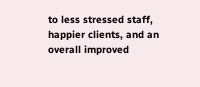to less stressed staff, happier clients, and an overall improved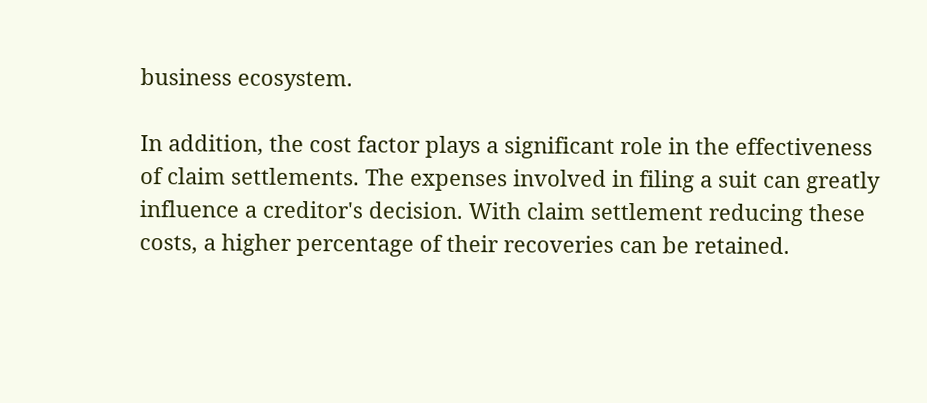business ecosystem.

In addition, the cost factor plays a significant role in the effectiveness of claim settlements. The expenses involved in filing a suit can greatly influence a creditor's decision. With claim settlement reducing these costs, a higher percentage of their recoveries can be retained.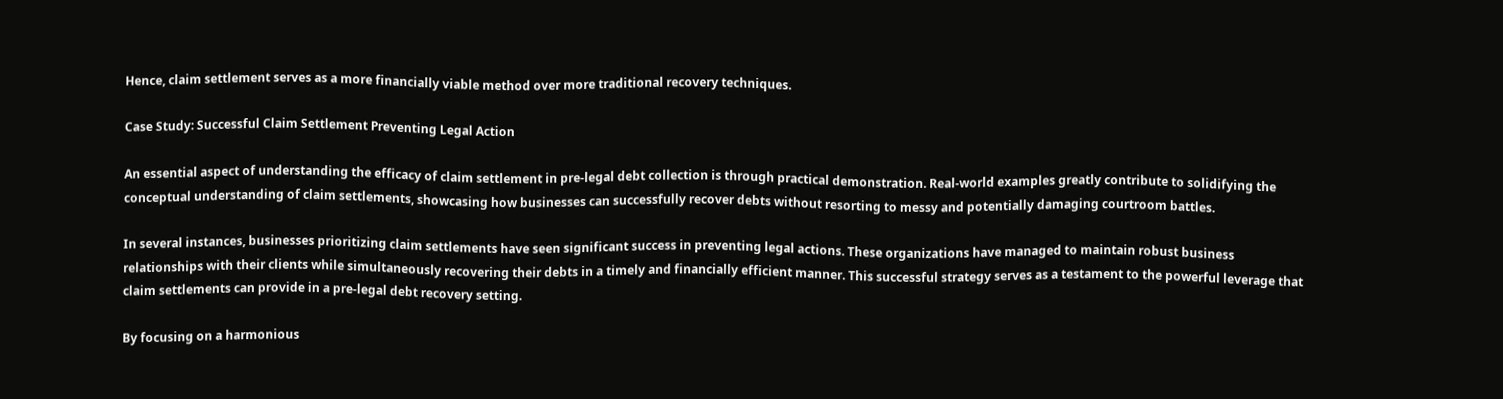Hence, claim settlement serves as a more financially viable method over more traditional recovery techniques.

Case Study: Successful Claim Settlement Preventing Legal Action

An essential aspect of understanding the efficacy of claim settlement in pre-legal debt collection is through practical demonstration. Real-world examples greatly contribute to solidifying the conceptual understanding of claim settlements, showcasing how businesses can successfully recover debts without resorting to messy and potentially damaging courtroom battles.

In several instances, businesses prioritizing claim settlements have seen significant success in preventing legal actions. These organizations have managed to maintain robust business relationships with their clients while simultaneously recovering their debts in a timely and financially efficient manner. This successful strategy serves as a testament to the powerful leverage that claim settlements can provide in a pre-legal debt recovery setting.

By focusing on a harmonious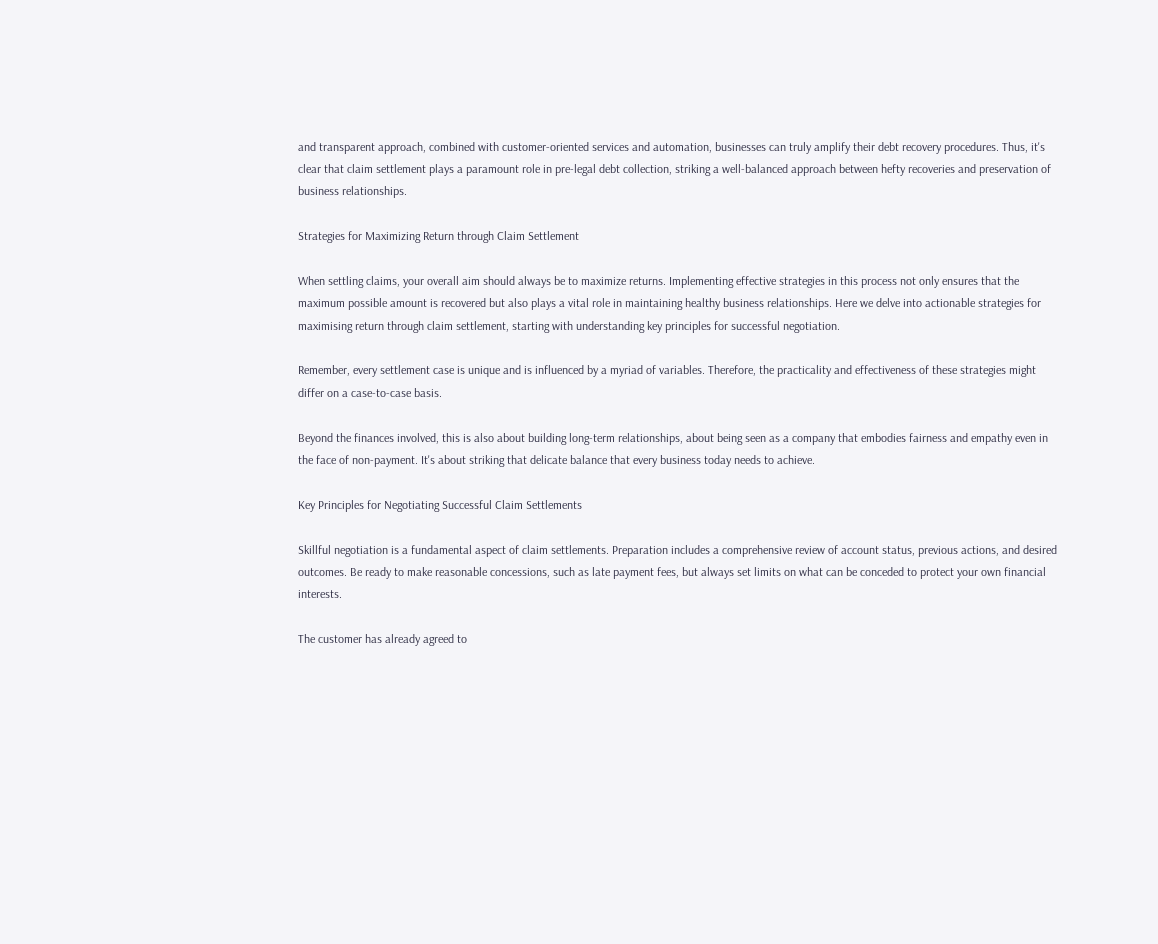and transparent approach, combined with customer-oriented services and automation, businesses can truly amplify their debt recovery procedures. Thus, it's clear that claim settlement plays a paramount role in pre-legal debt collection, striking a well-balanced approach between hefty recoveries and preservation of business relationships.

Strategies for Maximizing Return through Claim Settlement

When settling claims, your overall aim should always be to maximize returns. Implementing effective strategies in this process not only ensures that the maximum possible amount is recovered but also plays a vital role in maintaining healthy business relationships. Here we delve into actionable strategies for maximising return through claim settlement, starting with understanding key principles for successful negotiation.

Remember, every settlement case is unique and is influenced by a myriad of variables. Therefore, the practicality and effectiveness of these strategies might differ on a case-to-case basis.

Beyond the finances involved, this is also about building long-term relationships, about being seen as a company that embodies fairness and empathy even in the face of non-payment. It's about striking that delicate balance that every business today needs to achieve.

Key Principles for Negotiating Successful Claim Settlements

Skillful negotiation is a fundamental aspect of claim settlements. Preparation includes a comprehensive review of account status, previous actions, and desired outcomes. Be ready to make reasonable concessions, such as late payment fees, but always set limits on what can be conceded to protect your own financial interests.

The customer has already agreed to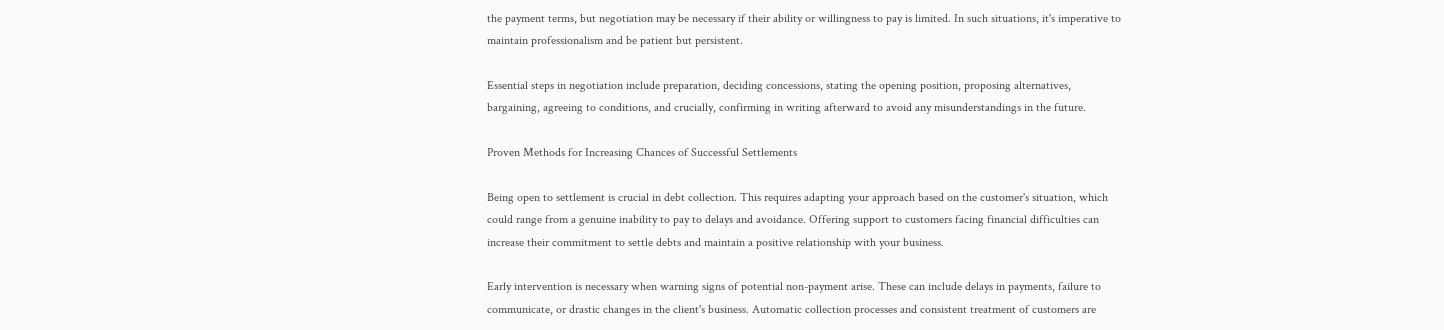the payment terms, but negotiation may be necessary if their ability or willingness to pay is limited. In such situations, it's imperative to maintain professionalism and be patient but persistent.

Essential steps in negotiation include preparation, deciding concessions, stating the opening position, proposing alternatives, bargaining, agreeing to conditions, and crucially, confirming in writing afterward to avoid any misunderstandings in the future.

Proven Methods for Increasing Chances of Successful Settlements

Being open to settlement is crucial in debt collection. This requires adapting your approach based on the customer's situation, which could range from a genuine inability to pay to delays and avoidance. Offering support to customers facing financial difficulties can increase their commitment to settle debts and maintain a positive relationship with your business.

Early intervention is necessary when warning signs of potential non-payment arise. These can include delays in payments, failure to communicate, or drastic changes in the client's business. Automatic collection processes and consistent treatment of customers are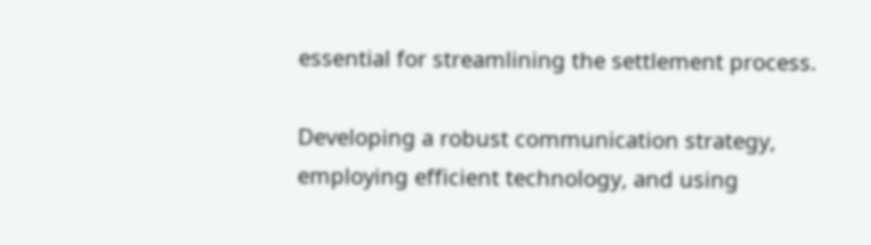essential for streamlining the settlement process.

Developing a robust communication strategy, employing efficient technology, and using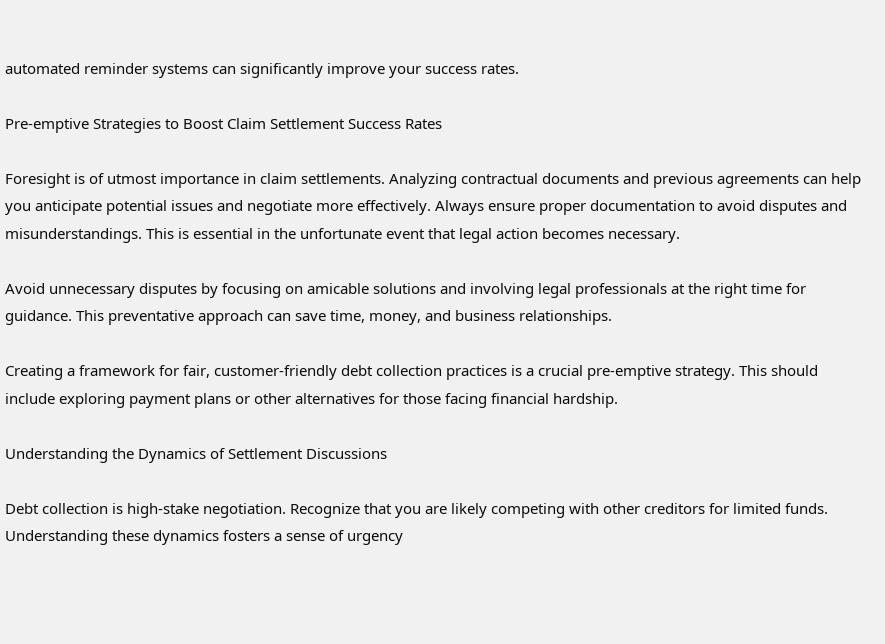automated reminder systems can significantly improve your success rates.

Pre-emptive Strategies to Boost Claim Settlement Success Rates

Foresight is of utmost importance in claim settlements. Analyzing contractual documents and previous agreements can help you anticipate potential issues and negotiate more effectively. Always ensure proper documentation to avoid disputes and misunderstandings. This is essential in the unfortunate event that legal action becomes necessary.

Avoid unnecessary disputes by focusing on amicable solutions and involving legal professionals at the right time for guidance. This preventative approach can save time, money, and business relationships.

Creating a framework for fair, customer-friendly debt collection practices is a crucial pre-emptive strategy. This should include exploring payment plans or other alternatives for those facing financial hardship.

Understanding the Dynamics of Settlement Discussions

Debt collection is high-stake negotiation. Recognize that you are likely competing with other creditors for limited funds. Understanding these dynamics fosters a sense of urgency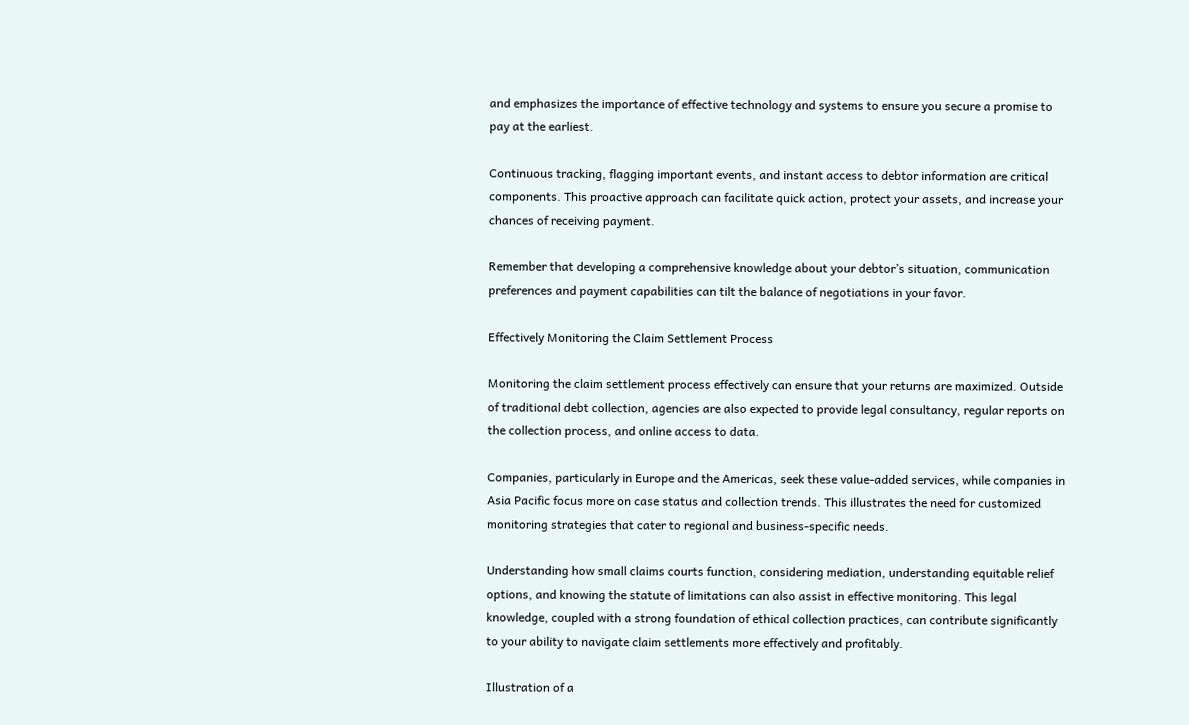and emphasizes the importance of effective technology and systems to ensure you secure a promise to pay at the earliest.

Continuous tracking, flagging important events, and instant access to debtor information are critical components. This proactive approach can facilitate quick action, protect your assets, and increase your chances of receiving payment.

Remember that developing a comprehensive knowledge about your debtor’s situation, communication preferences and payment capabilities can tilt the balance of negotiations in your favor.

Effectively Monitoring the Claim Settlement Process

Monitoring the claim settlement process effectively can ensure that your returns are maximized. Outside of traditional debt collection, agencies are also expected to provide legal consultancy, regular reports on the collection process, and online access to data.

Companies, particularly in Europe and the Americas, seek these value-added services, while companies in Asia Pacific focus more on case status and collection trends. This illustrates the need for customized monitoring strategies that cater to regional and business-specific needs.

Understanding how small claims courts function, considering mediation, understanding equitable relief options, and knowing the statute of limitations can also assist in effective monitoring. This legal knowledge, coupled with a strong foundation of ethical collection practices, can contribute significantly to your ability to navigate claim settlements more effectively and profitably.

Illustration of a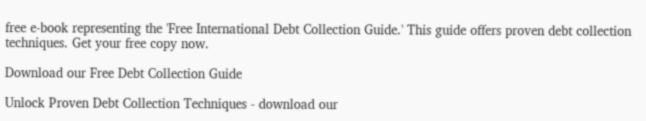free e-book representing the 'Free International Debt Collection Guide.' This guide offers proven debt collection techniques. Get your free copy now.

Download our Free Debt Collection Guide

Unlock Proven Debt Collection Techniques - download our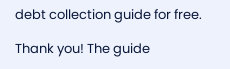debt collection guide for free.

Thank you! The guide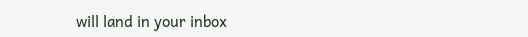will land in your inbox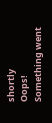shortly
Oops! Something went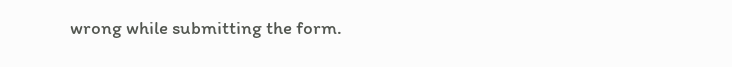wrong while submitting the form.